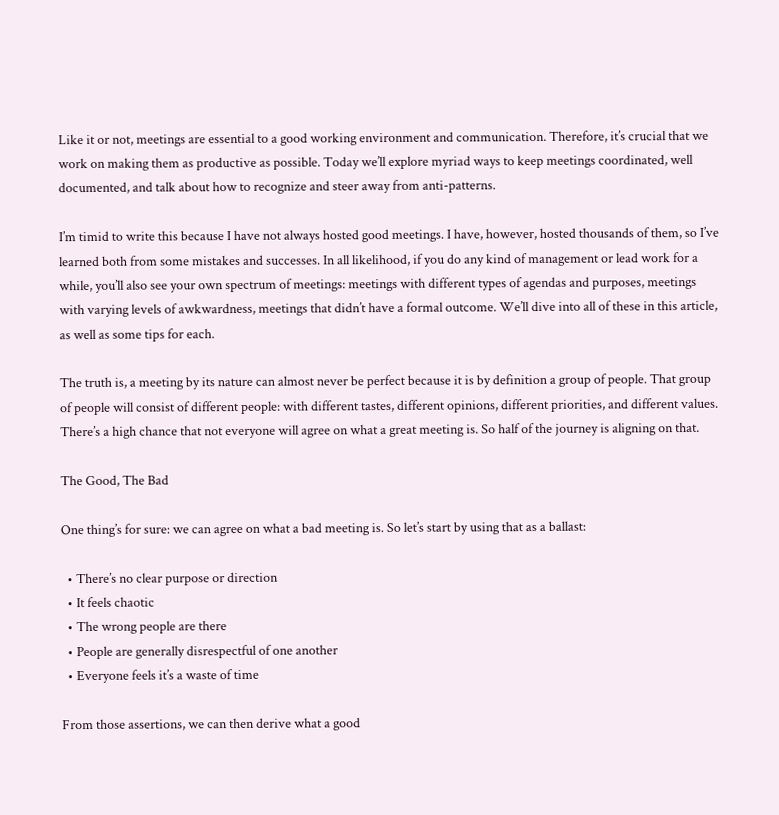Like it or not, meetings are essential to a good working environment and communication. Therefore, it’s crucial that we work on making them as productive as possible. Today we’ll explore myriad ways to keep meetings coordinated, well documented, and talk about how to recognize and steer away from anti-patterns.

I’m timid to write this because I have not always hosted good meetings. I have, however, hosted thousands of them, so I’ve learned both from some mistakes and successes. In all likelihood, if you do any kind of management or lead work for a while, you’ll also see your own spectrum of meetings: meetings with different types of agendas and purposes, meetings with varying levels of awkwardness, meetings that didn’t have a formal outcome. We’ll dive into all of these in this article, as well as some tips for each.

The truth is, a meeting by its nature can almost never be perfect because it is by definition a group of people. That group of people will consist of different people: with different tastes, different opinions, different priorities, and different values. There’s a high chance that not everyone will agree on what a great meeting is. So half of the journey is aligning on that.

The Good, The Bad

One thing’s for sure: we can agree on what a bad meeting is. So let’s start by using that as a ballast:

  • There’s no clear purpose or direction
  • It feels chaotic
  • The wrong people are there
  • People are generally disrespectful of one another
  • Everyone feels it’s a waste of time

From those assertions, we can then derive what a good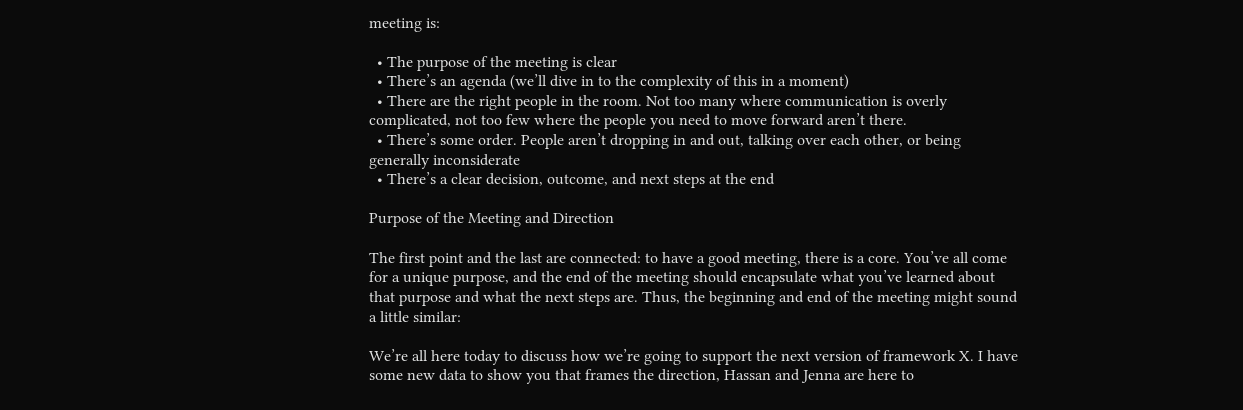meeting is:

  • The purpose of the meeting is clear
  • There’s an agenda (we’ll dive in to the complexity of this in a moment)
  • There are the right people in the room. Not too many where communication is overly complicated, not too few where the people you need to move forward aren’t there.
  • There’s some order. People aren’t dropping in and out, talking over each other, or being generally inconsiderate
  • There’s a clear decision, outcome, and next steps at the end

Purpose of the Meeting and Direction

The first point and the last are connected: to have a good meeting, there is a core. You’ve all come for a unique purpose, and the end of the meeting should encapsulate what you’ve learned about that purpose and what the next steps are. Thus, the beginning and end of the meeting might sound a little similar:

We’re all here today to discuss how we’re going to support the next version of framework X. I have some new data to show you that frames the direction, Hassan and Jenna are here to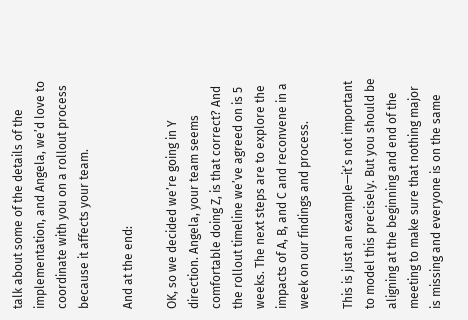talk about some of the details of the implementation, and Angela, we’d love to coordinate with you on a rollout process because it affects your team.

And at the end:

OK, so we decided we’re going in Y direction. Angela, your team seems comfortable doing Z, is that correct? And the rollout timeline we’ve agreed on is 5 weeks. The next steps are to explore the impacts of A, B, and C and reconvene in a week on our findings and process.

This is just an example—it’s not important to model this precisely. But you should be aligning at the beginning and end of the meeting to make sure that nothing major is missing and everyone is on the same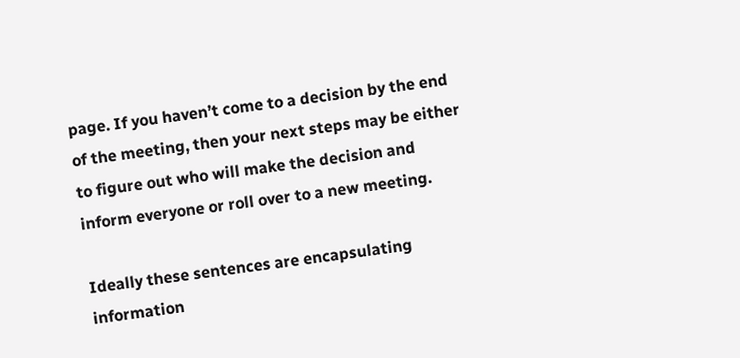page. If you haven’t come to a decision by the end of the meeting, then your next steps may be either to figure out who will make the decision and inform everyone or roll over to a new meeting.

Ideally these sentences are encapsulating information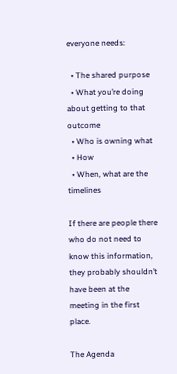everyone needs:

  • The shared purpose
  • What you’re doing about getting to that outcome
  • Who is owning what
  • How
  • When, what are the timelines

If there are people there who do not need to know this information, they probably shouldn’t have been at the meeting in the first place.

The Agenda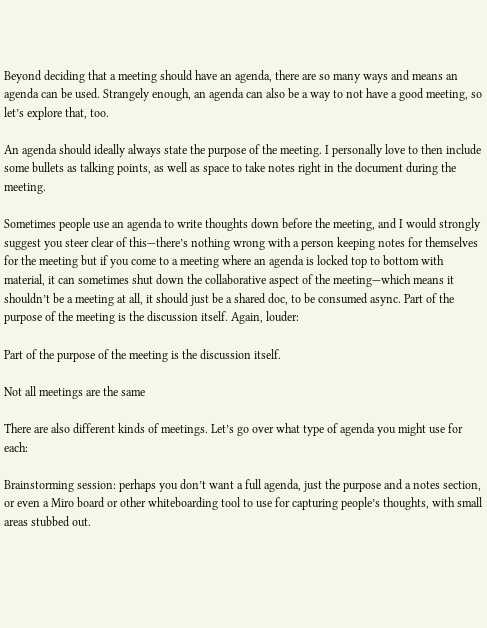Beyond deciding that a meeting should have an agenda, there are so many ways and means an agenda can be used. Strangely enough, an agenda can also be a way to not have a good meeting, so let’s explore that, too.

An agenda should ideally always state the purpose of the meeting. I personally love to then include some bullets as talking points, as well as space to take notes right in the document during the meeting.

Sometimes people use an agenda to write thoughts down before the meeting, and I would strongly suggest you steer clear of this—there’s nothing wrong with a person keeping notes for themselves for the meeting but if you come to a meeting where an agenda is locked top to bottom with material, it can sometimes shut down the collaborative aspect of the meeting—which means it shouldn’t be a meeting at all, it should just be a shared doc, to be consumed async. Part of the purpose of the meeting is the discussion itself. Again, louder:

Part of the purpose of the meeting is the discussion itself.

Not all meetings are the same

There are also different kinds of meetings. Let’s go over what type of agenda you might use for each:

Brainstorming session: perhaps you don’t want a full agenda, just the purpose and a notes section, or even a Miro board or other whiteboarding tool to use for capturing people’s thoughts, with small areas stubbed out.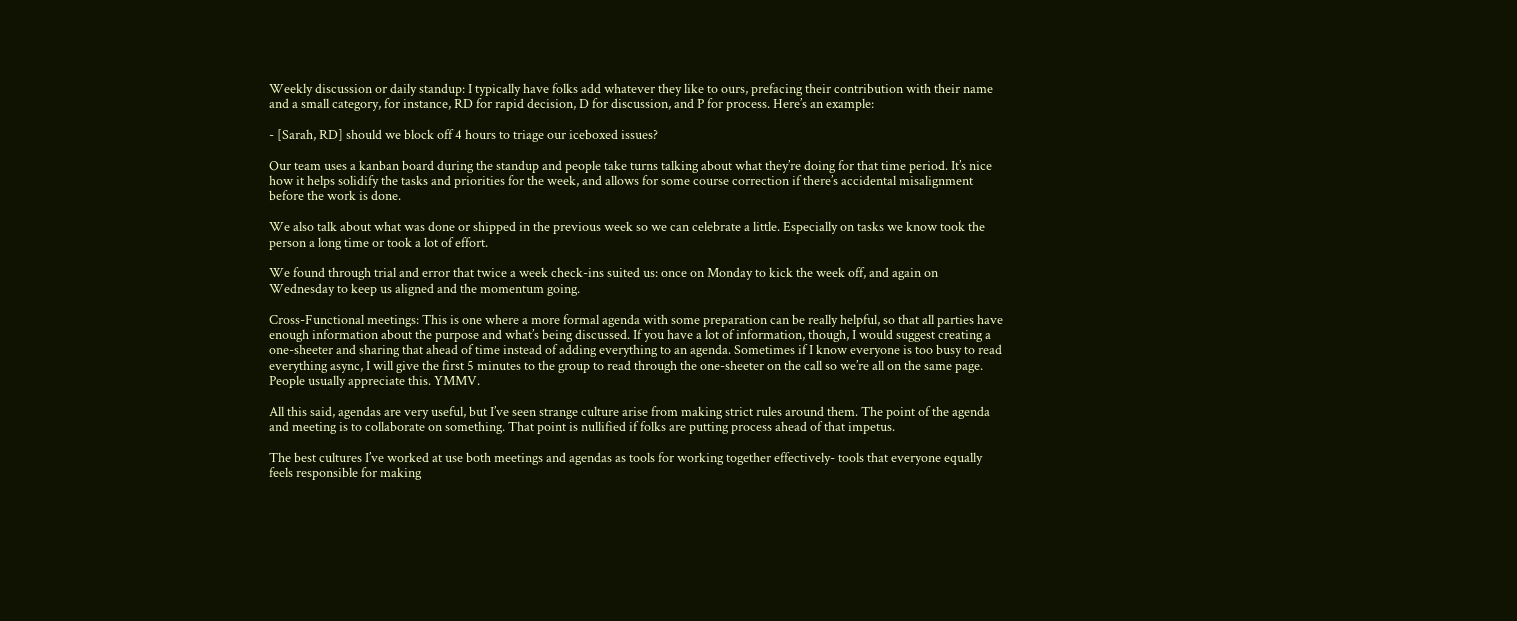Weekly discussion or daily standup: I typically have folks add whatever they like to ours, prefacing their contribution with their name and a small category, for instance, RD for rapid decision, D for discussion, and P for process. Here’s an example:

- [Sarah, RD] should we block off 4 hours to triage our iceboxed issues?

Our team uses a kanban board during the standup and people take turns talking about what they’re doing for that time period. It’s nice how it helps solidify the tasks and priorities for the week, and allows for some course correction if there’s accidental misalignment before the work is done.

We also talk about what was done or shipped in the previous week so we can celebrate a little. Especially on tasks we know took the person a long time or took a lot of effort.

We found through trial and error that twice a week check-ins suited us: once on Monday to kick the week off, and again on Wednesday to keep us aligned and the momentum going.

Cross-Functional meetings: This is one where a more formal agenda with some preparation can be really helpful, so that all parties have enough information about the purpose and what’s being discussed. If you have a lot of information, though, I would suggest creating a one-sheeter and sharing that ahead of time instead of adding everything to an agenda. Sometimes if I know everyone is too busy to read everything async, I will give the first 5 minutes to the group to read through the one-sheeter on the call so we’re all on the same page. People usually appreciate this. YMMV.

All this said, agendas are very useful, but I’ve seen strange culture arise from making strict rules around them. The point of the agenda and meeting is to collaborate on something. That point is nullified if folks are putting process ahead of that impetus.

The best cultures I’ve worked at use both meetings and agendas as tools for working together effectively- tools that everyone equally feels responsible for making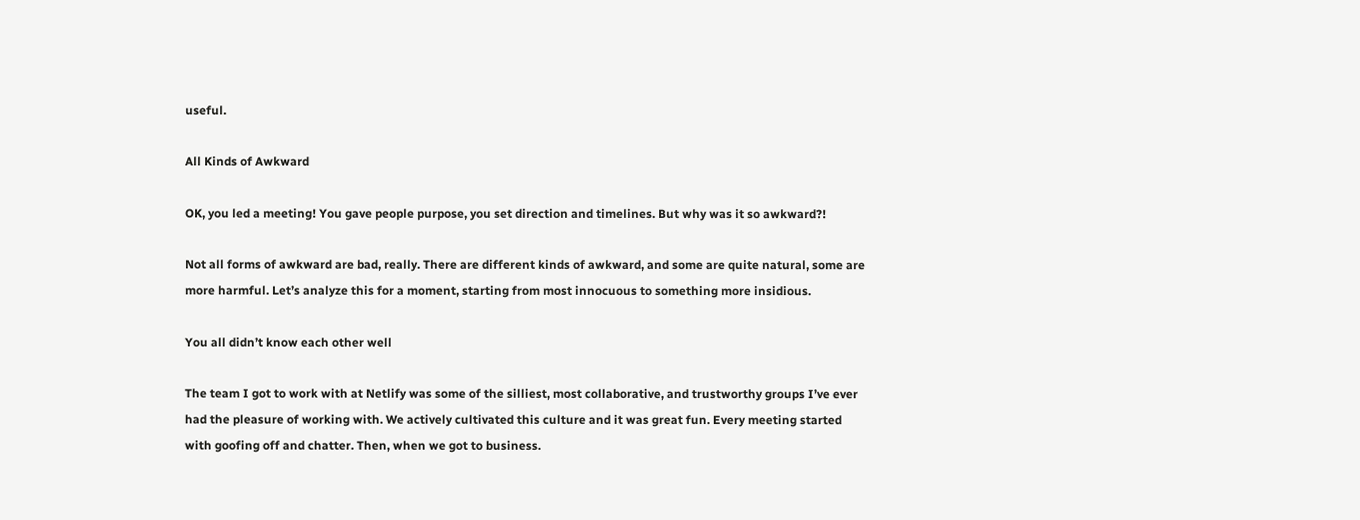useful.

All Kinds of Awkward

OK, you led a meeting! You gave people purpose, you set direction and timelines. But why was it so awkward?!

Not all forms of awkward are bad, really. There are different kinds of awkward, and some are quite natural, some are more harmful. Let’s analyze this for a moment, starting from most innocuous to something more insidious.

You all didn’t know each other well

The team I got to work with at Netlify was some of the silliest, most collaborative, and trustworthy groups I’ve ever had the pleasure of working with. We actively cultivated this culture and it was great fun. Every meeting started with goofing off and chatter. Then, when we got to business.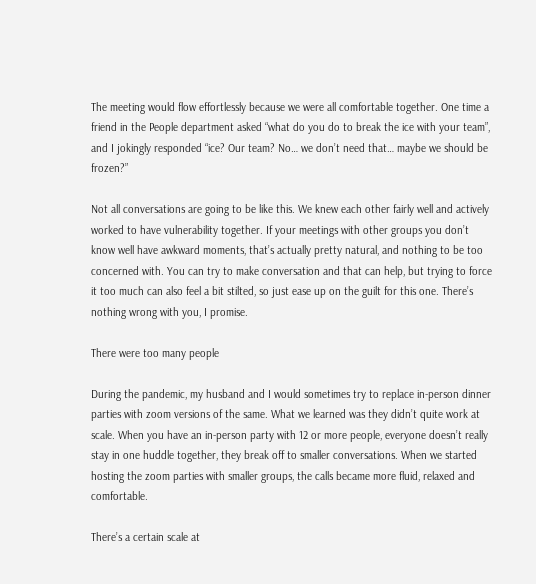The meeting would flow effortlessly because we were all comfortable together. One time a friend in the People department asked “what do you do to break the ice with your team”, and I jokingly responded “ice? Our team? No… we don’t need that… maybe we should be frozen?”

Not all conversations are going to be like this. We knew each other fairly well and actively worked to have vulnerability together. If your meetings with other groups you don’t know well have awkward moments, that’s actually pretty natural, and nothing to be too concerned with. You can try to make conversation and that can help, but trying to force it too much can also feel a bit stilted, so just ease up on the guilt for this one. There’s nothing wrong with you, I promise.

There were too many people

During the pandemic, my husband and I would sometimes try to replace in-person dinner parties with zoom versions of the same. What we learned was they didn’t quite work at scale. When you have an in-person party with 12 or more people, everyone doesn’t really stay in one huddle together, they break off to smaller conversations. When we started hosting the zoom parties with smaller groups, the calls became more fluid, relaxed and comfortable.

There’s a certain scale at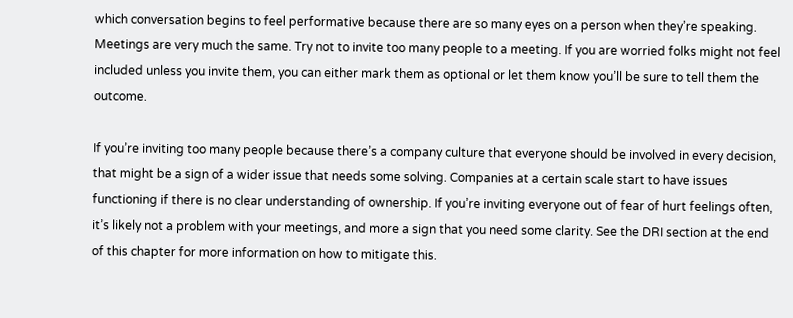which conversation begins to feel performative because there are so many eyes on a person when they’re speaking. Meetings are very much the same. Try not to invite too many people to a meeting. If you are worried folks might not feel included unless you invite them, you can either mark them as optional or let them know you’ll be sure to tell them the outcome.

If you’re inviting too many people because there’s a company culture that everyone should be involved in every decision, that might be a sign of a wider issue that needs some solving. Companies at a certain scale start to have issues functioning if there is no clear understanding of ownership. If you’re inviting everyone out of fear of hurt feelings often, it’s likely not a problem with your meetings, and more a sign that you need some clarity. See the DRI section at the end of this chapter for more information on how to mitigate this.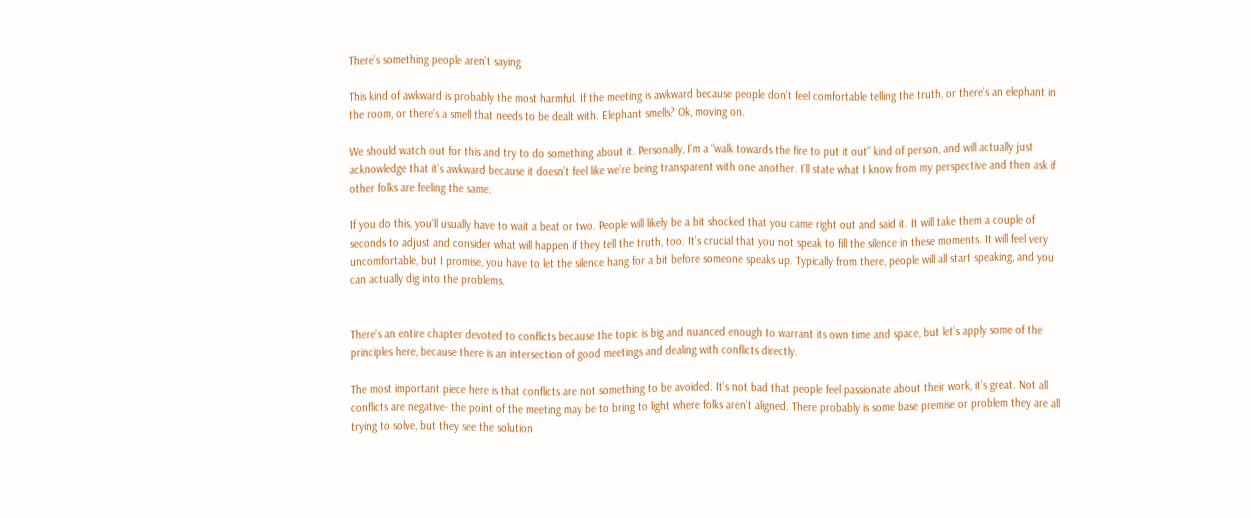There’s something people aren’t saying

This kind of awkward is probably the most harmful. If the meeting is awkward because people don’t feel comfortable telling the truth, or there’s an elephant in the room, or there’s a smell that needs to be dealt with. Elephant smells? Ok, moving on.

We should watch out for this and try to do something about it. Personally, I’m a “walk towards the fire to put it out” kind of person, and will actually just acknowledge that it’s awkward because it doesn’t feel like we’re being transparent with one another. I’ll state what I know from my perspective and then ask if other folks are feeling the same.

If you do this, you’ll usually have to wait a beat or two. People will likely be a bit shocked that you came right out and said it. It will take them a couple of seconds to adjust and consider what will happen if they tell the truth, too. It’s crucial that you not speak to fill the silence in these moments. It will feel very uncomfortable, but I promise, you have to let the silence hang for a bit before someone speaks up. Typically from there, people will all start speaking, and you can actually dig into the problems.


There’s an entire chapter devoted to conflicts because the topic is big and nuanced enough to warrant its own time and space, but let’s apply some of the principles here, because there is an intersection of good meetings and dealing with conflicts directly.

The most important piece here is that conflicts are not something to be avoided. It’s not bad that people feel passionate about their work, it’s great. Not all conflicts are negative- the point of the meeting may be to bring to light where folks aren’t aligned. There probably is some base premise or problem they are all trying to solve, but they see the solution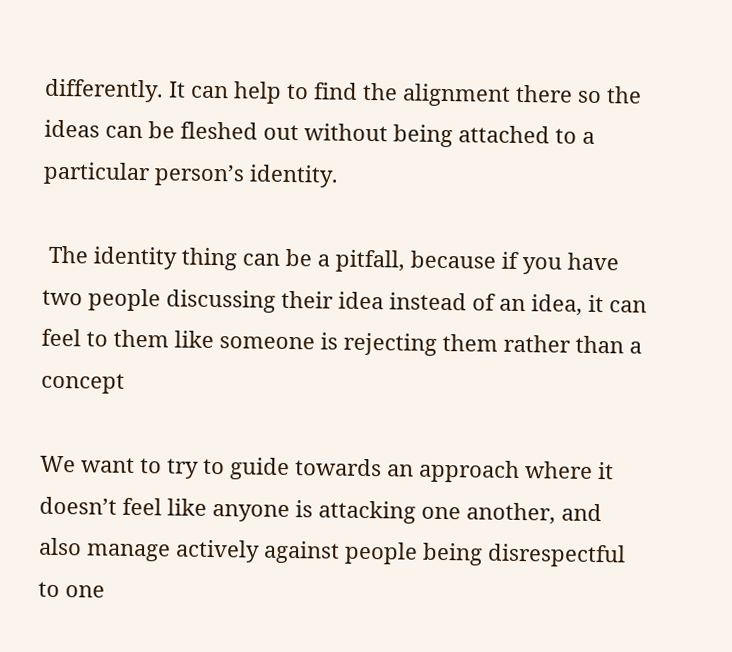differently. It can help to find the alignment there so the ideas can be fleshed out without being attached to a particular person’s identity.

 The identity thing can be a pitfall, because if you have two people discussing their idea instead of an idea, it can feel to them like someone is rejecting them rather than a concept

We want to try to guide towards an approach where it doesn’t feel like anyone is attacking one another, and also manage actively against people being disrespectful to one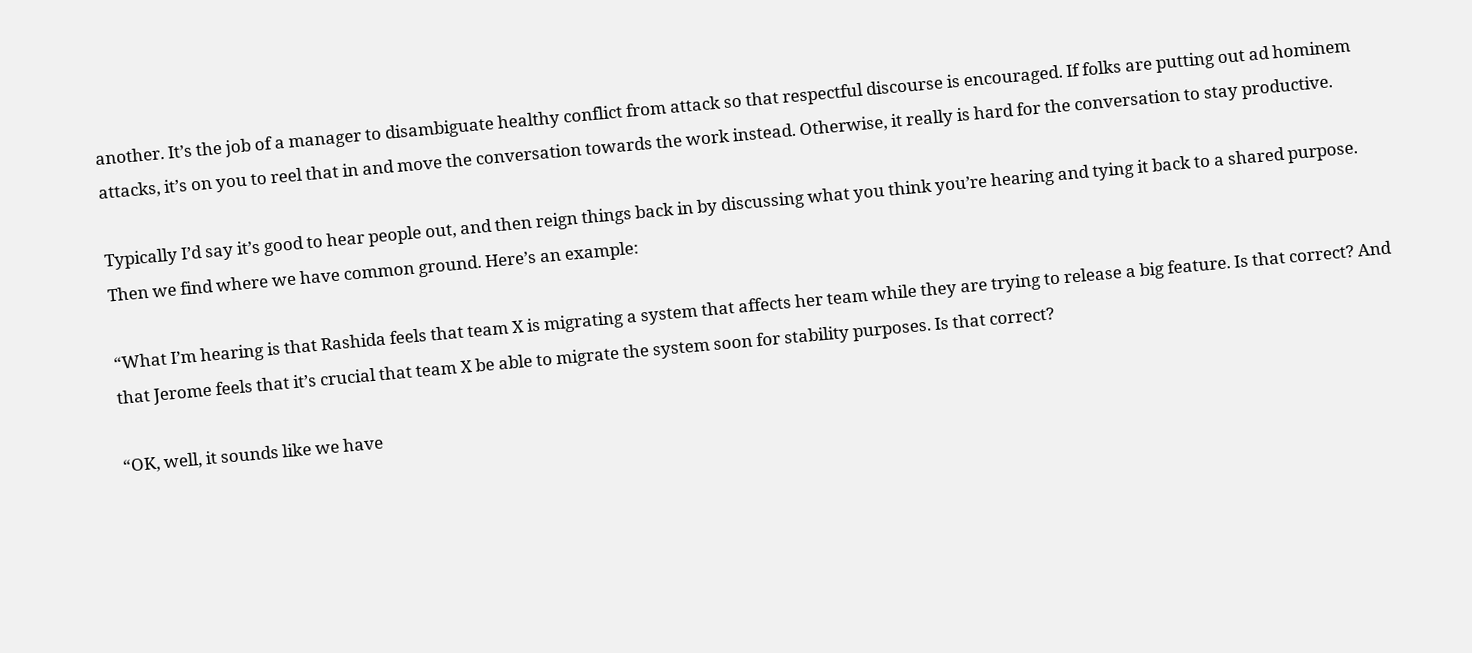another. It’s the job of a manager to disambiguate healthy conflict from attack so that respectful discourse is encouraged. If folks are putting out ad hominem attacks, it’s on you to reel that in and move the conversation towards the work instead. Otherwise, it really is hard for the conversation to stay productive.

Typically I’d say it’s good to hear people out, and then reign things back in by discussing what you think you’re hearing and tying it back to a shared purpose. Then we find where we have common ground. Here’s an example:

“What I’m hearing is that Rashida feels that team X is migrating a system that affects her team while they are trying to release a big feature. Is that correct? And that Jerome feels that it’s crucial that team X be able to migrate the system soon for stability purposes. Is that correct?

“OK, well, it sounds like we have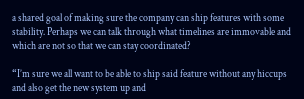a shared goal of making sure the company can ship features with some stability. Perhaps we can talk through what timelines are immovable and which are not so that we can stay coordinated?

“I’m sure we all want to be able to ship said feature without any hiccups and also get the new system up and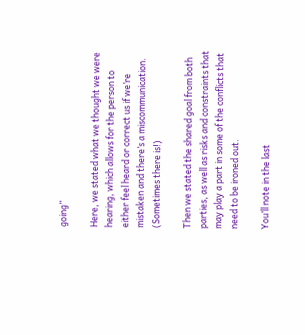going”

Here, we stated what we thought we were hearing, which allows for the person to either feel heard or correct us if we’re mistaken and there’s a miscommunication. (Sometimes there is!)

Then we stated the shared goal from both parties, as well as risks and constraints that may play a part in some of the conflicts that need to be ironed out.

You’ll note in the last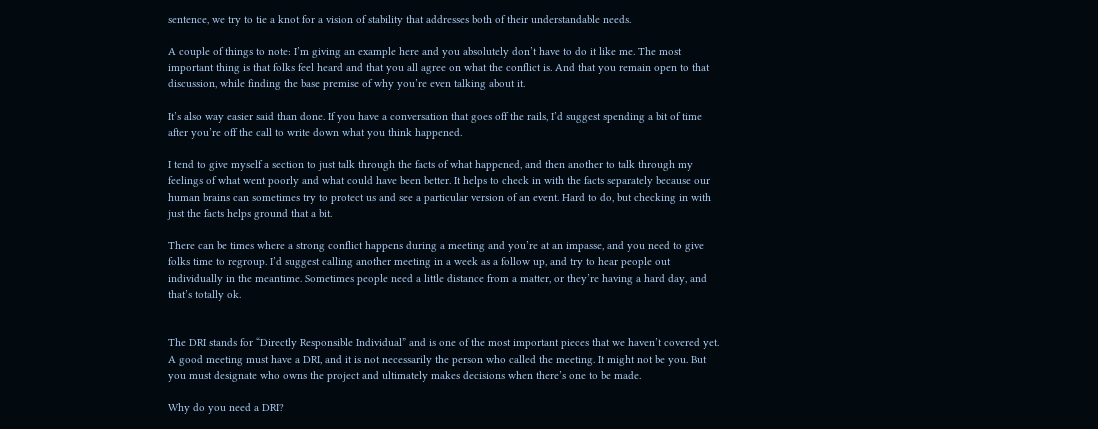sentence, we try to tie a knot for a vision of stability that addresses both of their understandable needs.

A couple of things to note: I’m giving an example here and you absolutely don’t have to do it like me. The most important thing is that folks feel heard and that you all agree on what the conflict is. And that you remain open to that discussion, while finding the base premise of why you’re even talking about it.

It’s also way easier said than done. If you have a conversation that goes off the rails, I’d suggest spending a bit of time after you’re off the call to write down what you think happened.

I tend to give myself a section to just talk through the facts of what happened, and then another to talk through my feelings of what went poorly and what could have been better. It helps to check in with the facts separately because our human brains can sometimes try to protect us and see a particular version of an event. Hard to do, but checking in with just the facts helps ground that a bit.

There can be times where a strong conflict happens during a meeting and you’re at an impasse, and you need to give folks time to regroup. I’d suggest calling another meeting in a week as a follow up, and try to hear people out individually in the meantime. Sometimes people need a little distance from a matter, or they’re having a hard day, and that’s totally ok.


The DRI stands for “Directly Responsible Individual” and is one of the most important pieces that we haven’t covered yet. A good meeting must have a DRI, and it is not necessarily the person who called the meeting. It might not be you. But you must designate who owns the project and ultimately makes decisions when there’s one to be made.

Why do you need a DRI?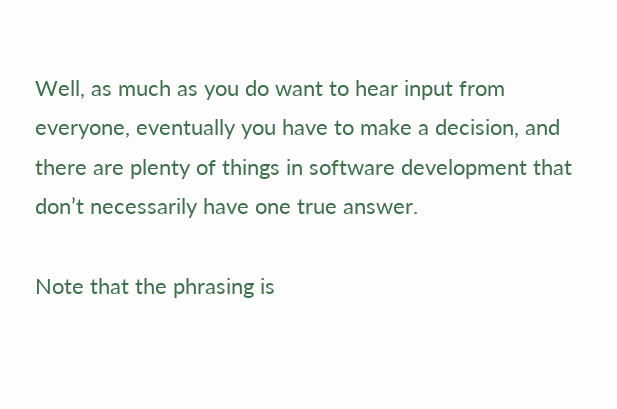Well, as much as you do want to hear input from everyone, eventually you have to make a decision, and there are plenty of things in software development that don’t necessarily have one true answer.

Note that the phrasing is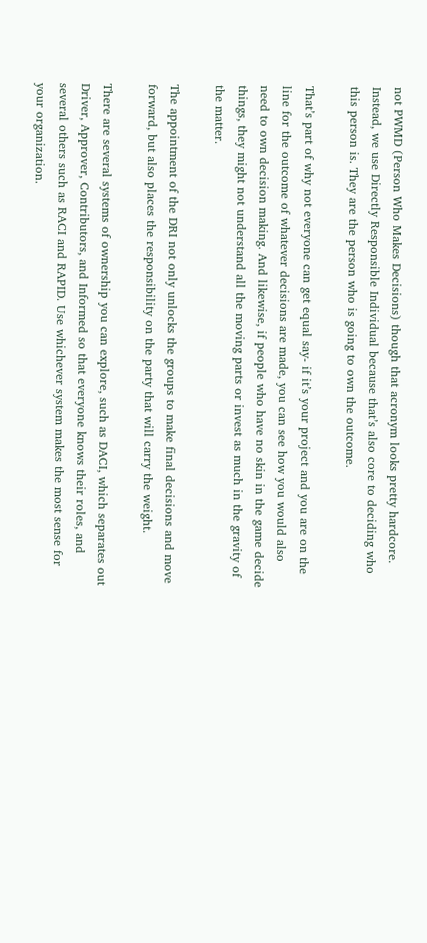not PWMD (Person Who Makes Decisions) though that acronym looks pretty hardcore. Instead, we use Directly Responsible Individual because that’s also core to deciding who this person is. They are the person who is going to own the outcome.

That’s part of why not everyone can get equal say- if it’s your project and you are on the line for the outcome of whatever decisions are made, you can see how you would also need to own decision making. And likewise, if people who have no skin in the game decide things, they might not understand all the moving parts or invest as much in the gravity of the matter.

The appointment of the DRI not only unlocks the groups to make final decisions and move forward, but also places the responsibility on the party that will carry the weight.

There are several systems of ownership you can explore, such as DACI, which separates out Driver, Approver, Contributors, and Informed so that everyone knows their roles, and several others such as RACI and RAPID. Use whichever system makes the most sense for your organization.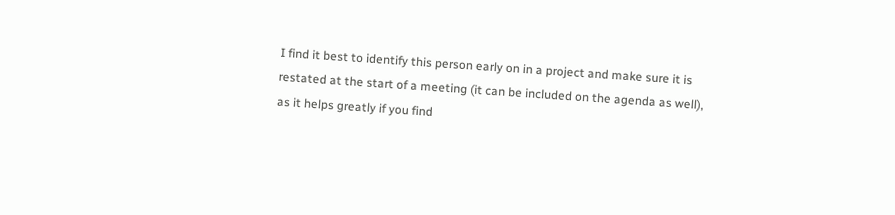I find it best to identify this person early on in a project and make sure it is restated at the start of a meeting (it can be included on the agenda as well), as it helps greatly if you find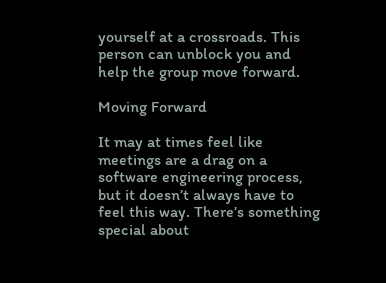yourself at a crossroads. This person can unblock you and help the group move forward.

Moving Forward

It may at times feel like meetings are a drag on a software engineering process, but it doesn’t always have to feel this way. There’s something special about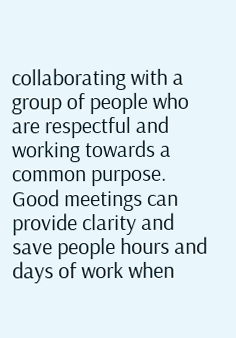collaborating with a group of people who are respectful and working towards a common purpose. Good meetings can provide clarity and save people hours and days of work when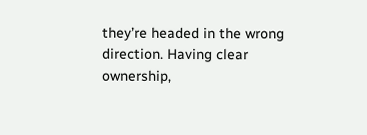they’re headed in the wrong direction. Having clear ownership,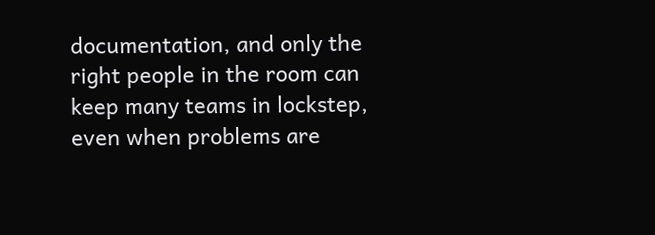documentation, and only the right people in the room can keep many teams in lockstep, even when problems are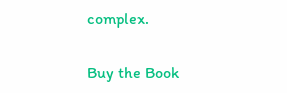complex.

Buy the Book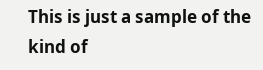This is just a sample of the kind of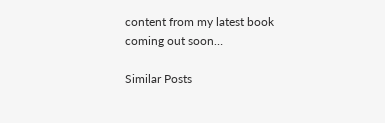content from my latest book coming out soon…

Similar Posts